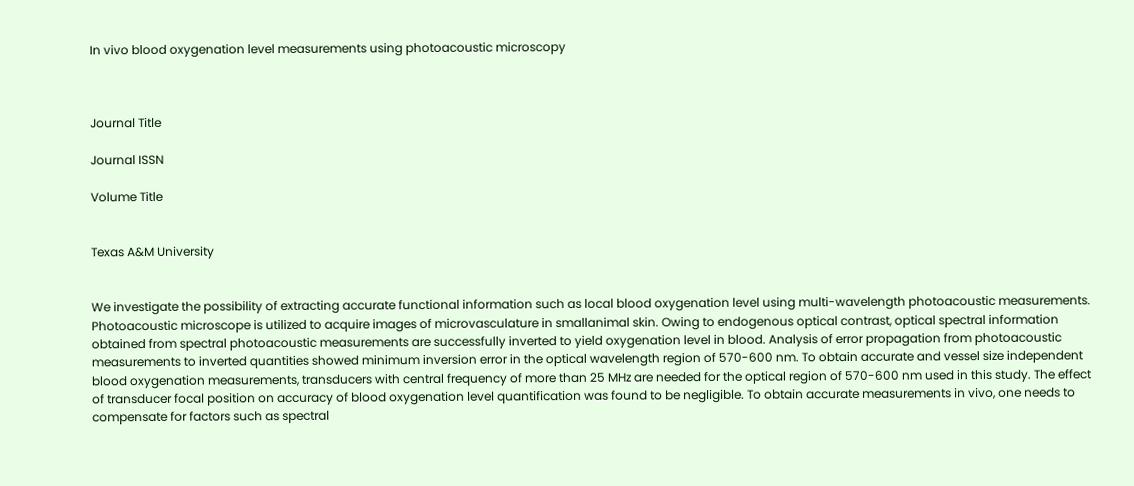In vivo blood oxygenation level measurements using photoacoustic microscopy



Journal Title

Journal ISSN

Volume Title


Texas A&M University


We investigate the possibility of extracting accurate functional information such as local blood oxygenation level using multi-wavelength photoacoustic measurements. Photoacoustic microscope is utilized to acquire images of microvasculature in smallanimal skin. Owing to endogenous optical contrast, optical spectral information obtained from spectral photoacoustic measurements are successfully inverted to yield oxygenation level in blood. Analysis of error propagation from photoacoustic measurements to inverted quantities showed minimum inversion error in the optical wavelength region of 570-600 nm. To obtain accurate and vessel size independent blood oxygenation measurements, transducers with central frequency of more than 25 MHz are needed for the optical region of 570-600 nm used in this study. The effect of transducer focal position on accuracy of blood oxygenation level quantification was found to be negligible. To obtain accurate measurements in vivo, one needs to compensate for factors such as spectral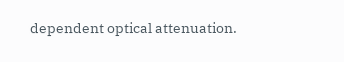dependent optical attenuation.